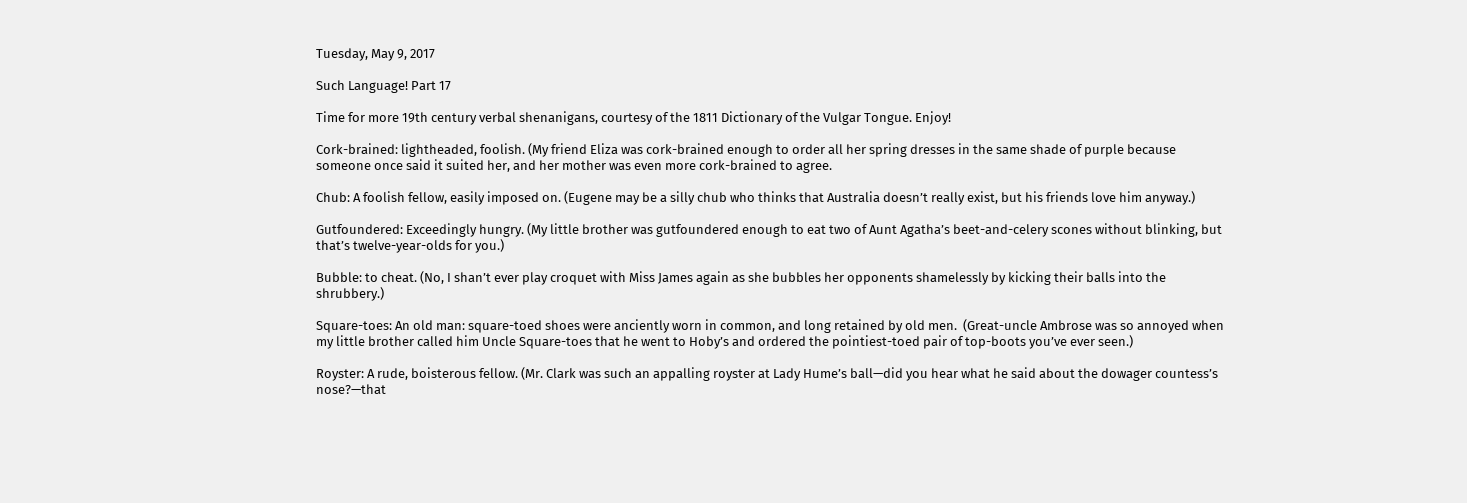Tuesday, May 9, 2017

Such Language! Part 17

Time for more 19th century verbal shenanigans, courtesy of the 1811 Dictionary of the Vulgar Tongue. Enjoy!

Cork-brained: lightheaded, foolish. (My friend Eliza was cork-brained enough to order all her spring dresses in the same shade of purple because someone once said it suited her, and her mother was even more cork-brained to agree.

Chub: A foolish fellow, easily imposed on. (Eugene may be a silly chub who thinks that Australia doesn’t really exist, but his friends love him anyway.)

Gutfoundered: Exceedingly hungry. (My little brother was gutfoundered enough to eat two of Aunt Agatha’s beet-and-celery scones without blinking, but that’s twelve-year-olds for you.)

Bubble: to cheat. (No, I shan’t ever play croquet with Miss James again as she bubbles her opponents shamelessly by kicking their balls into the shrubbery.)

Square-toes: An old man: square-toed shoes were anciently worn in common, and long retained by old men.  (Great-uncle Ambrose was so annoyed when my little brother called him Uncle Square-toes that he went to Hoby’s and ordered the pointiest-toed pair of top-boots you’ve ever seen.)

Royster: A rude, boisterous fellow. (Mr. Clark was such an appalling royster at Lady Hume’s ball—did you hear what he said about the dowager countess’s nose?—that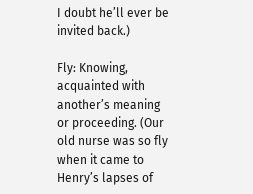I doubt he’ll ever be invited back.)

Fly: Knowing, acquainted with another’s meaning or proceeding. (Our old nurse was so fly when it came to Henry’s lapses of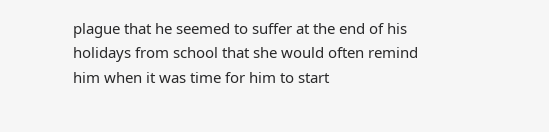plague that he seemed to suffer at the end of his holidays from school that she would often remind him when it was time for him to start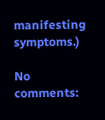manifesting symptoms.)

No comments: